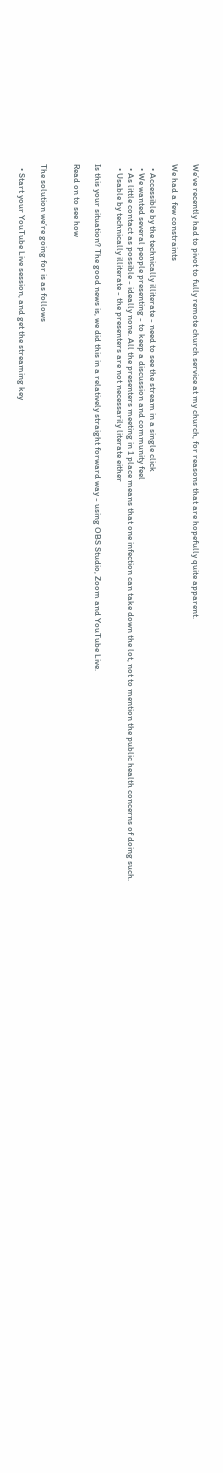We’ve recently had to pivot to fully remote church service at my church, for reasons that are hopefully quite apparent.

We had a few constraints

  • Accessible by the technically illiterate - need to see the stream in a single click
  • We wanted several people presenting - to keep a discussion and community feel
  • As little contact as possible - ideally none. All the presenters meeting in 1 place means that one infection can take down the lot, not to mention the public health concerns of doing such.
  • Usable by technically illiterate - the presenters are not necessarily literate either

Is this your situation? The good news is, we did this in a relatively straight forward way - using OBS Studio, Zoom and YouTube Live.

Read on to see how


The solution we’re going for is as follows

  • Start your YouTube Live session, and get the streaming key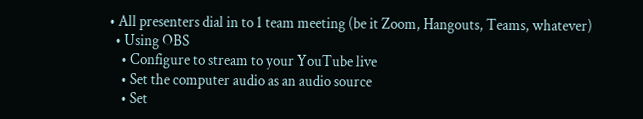• All presenters dial in to 1 team meeting (be it Zoom, Hangouts, Teams, whatever)
  • Using OBS
    • Configure to stream to your YouTube live
    • Set the computer audio as an audio source
    • Set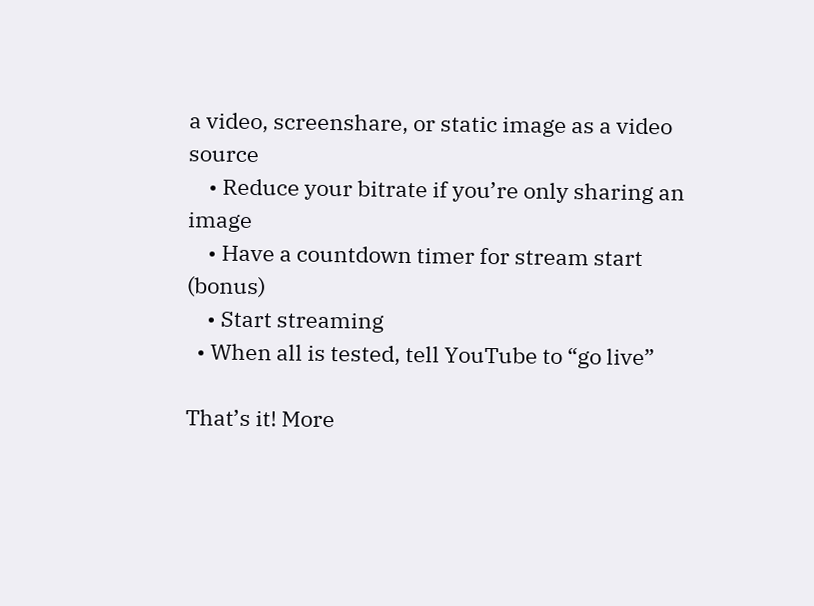a video, screenshare, or static image as a video source
    • Reduce your bitrate if you’re only sharing an image
    • Have a countdown timer for stream start (bonus)
    • Start streaming
  • When all is tested, tell YouTube to “go live”

That’s it! More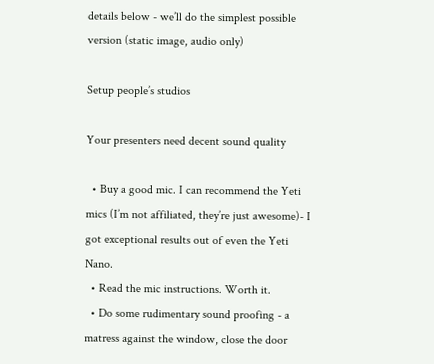details below - we’ll do the simplest possible version (static image, audio only)

Setup people’s studios

Your presenters need decent sound quality

  • Buy a good mic. I can recommend the Yeti mics (I’m not affiliated, they’re just awesome)- I got exceptional results out of even the Yeti Nano.
  • Read the mic instructions. Worth it.
  • Do some rudimentary sound proofing - a matress against the window, close the door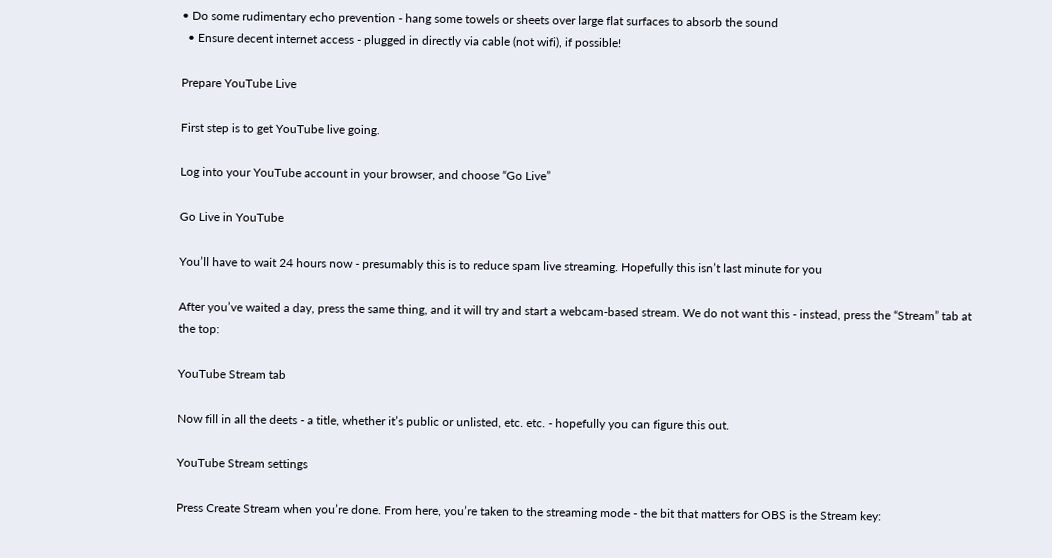• Do some rudimentary echo prevention - hang some towels or sheets over large flat surfaces to absorb the sound
  • Ensure decent internet access - plugged in directly via cable (not wifi), if possible!

Prepare YouTube Live

First step is to get YouTube live going.

Log into your YouTube account in your browser, and choose “Go Live”

Go Live in YouTube

You’ll have to wait 24 hours now - presumably this is to reduce spam live streaming. Hopefully this isn’t last minute for you

After you’ve waited a day, press the same thing, and it will try and start a webcam-based stream. We do not want this - instead, press the “Stream” tab at the top:

YouTube Stream tab

Now fill in all the deets - a title, whether it’s public or unlisted, etc. etc. - hopefully you can figure this out.

YouTube Stream settings

Press Create Stream when you’re done. From here, you’re taken to the streaming mode - the bit that matters for OBS is the Stream key: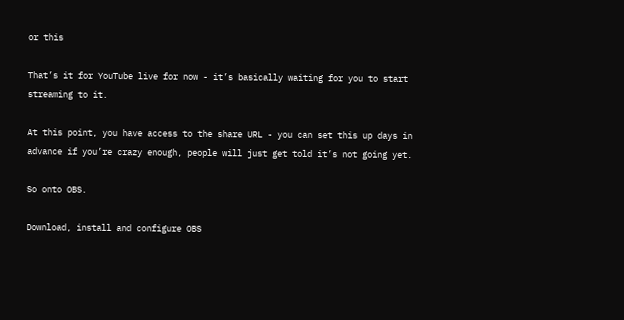or this

That’s it for YouTube live for now - it’s basically waiting for you to start streaming to it.

At this point, you have access to the share URL - you can set this up days in advance if you’re crazy enough, people will just get told it’s not going yet.

So onto OBS.

Download, install and configure OBS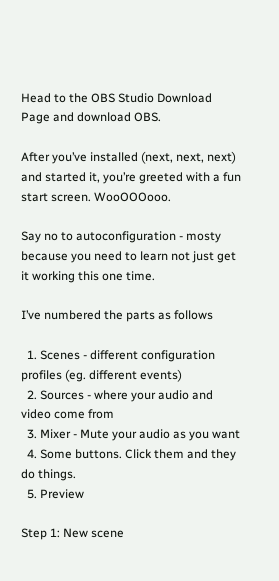Head to the OBS Studio Download Page and download OBS.

After you’ve installed (next, next, next) and started it, you’re greeted with a fun start screen. WooOOOooo.

Say no to autoconfiguration - mosty because you need to learn not just get it working this one time.

I’ve numbered the parts as follows

  1. Scenes - different configuration profiles (eg. different events)
  2. Sources - where your audio and video come from
  3. Mixer - Mute your audio as you want
  4. Some buttons. Click them and they do things.
  5. Preview

Step 1: New scene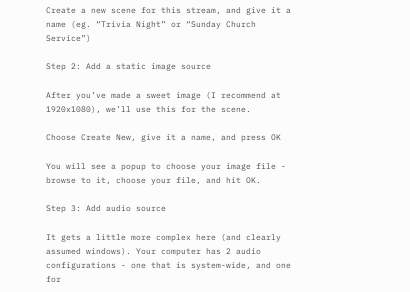Create a new scene for this stream, and give it a name (eg. “Trivia Night” or “Sunday Church Service”)

Step 2: Add a static image source

After you’ve made a sweet image (I recommend at 1920x1080), we’ll use this for the scene.

Choose Create New, give it a name, and press OK

You will see a popup to choose your image file - browse to it, choose your file, and hit OK.

Step 3: Add audio source

It gets a little more complex here (and clearly assumed windows). Your computer has 2 audio configurations - one that is system-wide, and one for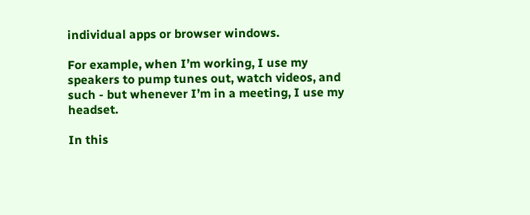individual apps or browser windows.

For example, when I’m working, I use my speakers to pump tunes out, watch videos, and such - but whenever I’m in a meeting, I use my headset.

In this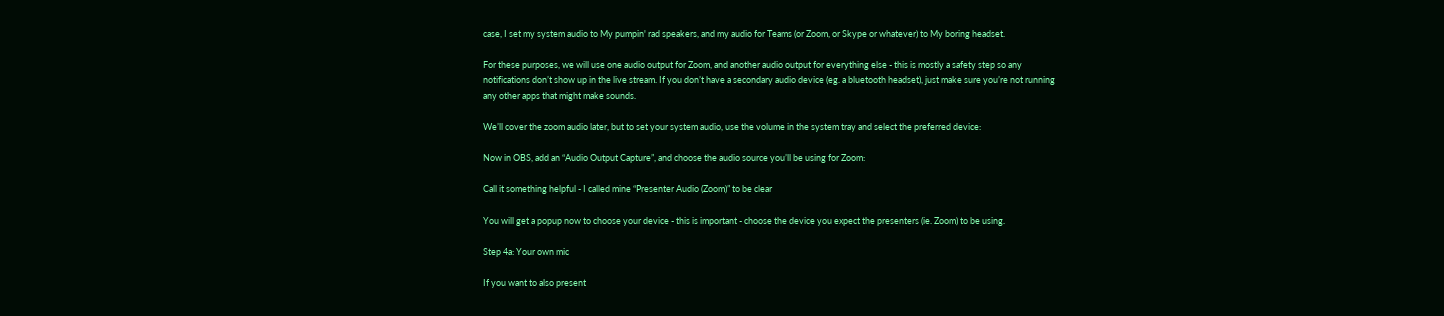case, I set my system audio to My pumpin' rad speakers, and my audio for Teams (or Zoom, or Skype or whatever) to My boring headset.

For these purposes, we will use one audio output for Zoom, and another audio output for everything else - this is mostly a safety step so any notifications don’t show up in the live stream. If you don’t have a secondary audio device (eg. a bluetooth headset), just make sure you’re not running any other apps that might make sounds.

We’ll cover the zoom audio later, but to set your system audio, use the volume in the system tray and select the preferred device:

Now in OBS, add an “Audio Output Capture”, and choose the audio source you’ll be using for Zoom:

Call it something helpful - I called mine “Presenter Audio (Zoom)” to be clear

You will get a popup now to choose your device - this is important - choose the device you expect the presenters (ie. Zoom) to be using.

Step 4a: Your own mic

If you want to also present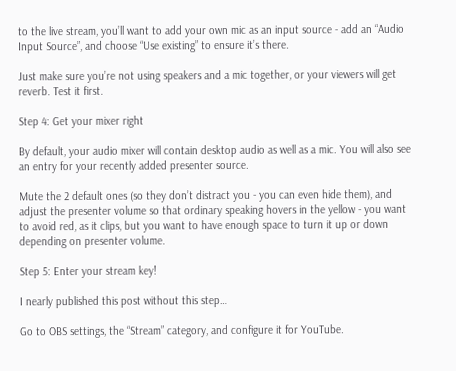to the live stream, you’ll want to add your own mic as an input source - add an “Audio Input Source”, and choose “Use existing” to ensure it’s there.

Just make sure you’re not using speakers and a mic together, or your viewers will get reverb. Test it first.

Step 4: Get your mixer right

By default, your audio mixer will contain desktop audio as well as a mic. You will also see an entry for your recently added presenter source.

Mute the 2 default ones (so they don’t distract you - you can even hide them), and adjust the presenter volume so that ordinary speaking hovers in the yellow - you want to avoid red, as it clips, but you want to have enough space to turn it up or down depending on presenter volume.

Step 5: Enter your stream key!

I nearly published this post without this step…

Go to OBS settings, the “Stream” category, and configure it for YouTube.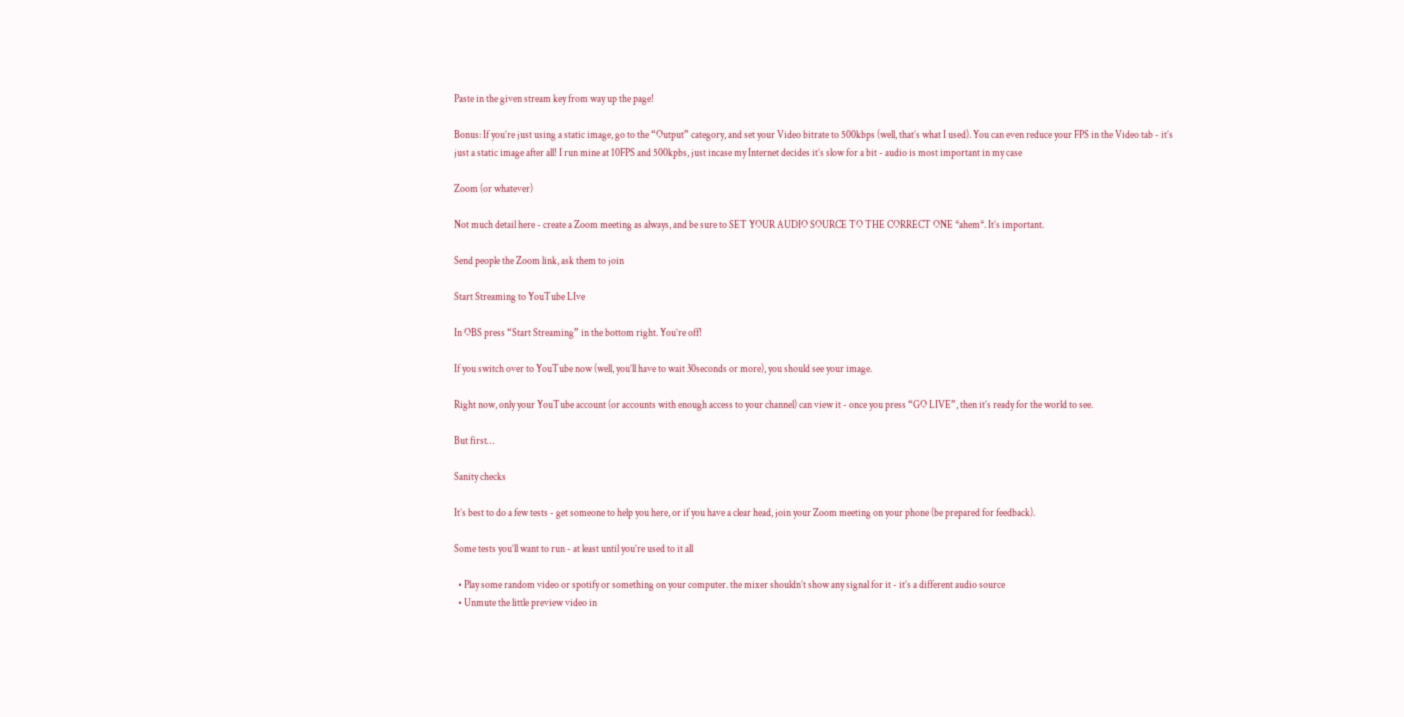Paste in the given stream key from way up the page!

Bonus: If you’re just using a static image, go to the “Output” category, and set your Video bitrate to 500kbps (well, that’s what I used). You can even reduce your FPS in the Video tab - it’s just a static image after all! I run mine at 10FPS and 500kpbs, just incase my Internet decides it’s slow for a bit - audio is most important in my case

Zoom (or whatever)

Not much detail here - create a Zoom meeting as always, and be sure to SET YOUR AUDIO SOURCE TO THE CORRECT ONE *ahem*. It’s important.

Send people the Zoom link, ask them to join

Start Streaming to YouTube LIve

In OBS press “Start Streaming” in the bottom right. You’re off!

If you switch over to YouTube now (well, you’ll have to wait 30seconds or more), you should see your image.

Right now, only your YouTube account (or accounts with enough access to your channel) can view it - once you press “GO LIVE”, then it’s ready for the world to see.

But first…

Sanity checks

It’s best to do a few tests - get someone to help you here, or if you have a clear head, join your Zoom meeting on your phone (be prepared for feedback).

Some tests you’ll want to run - at least until you’re used to it all

  • Play some random video or spotify or something on your computer. the mixer shouldn’t show any signal for it - it’s a different audio source
  • Unmute the little preview video in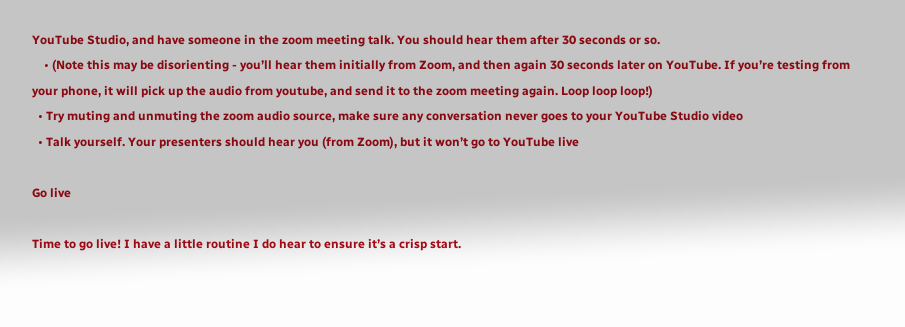YouTube Studio, and have someone in the zoom meeting talk. You should hear them after 30 seconds or so.
    • (Note this may be disorienting - you’ll hear them initially from Zoom, and then again 30 seconds later on YouTube. If you’re testing from your phone, it will pick up the audio from youtube, and send it to the zoom meeting again. Loop loop loop!)
  • Try muting and unmuting the zoom audio source, make sure any conversation never goes to your YouTube Studio video
  • Talk yourself. Your presenters should hear you (from Zoom), but it won’t go to YouTube live

Go live

Time to go live! I have a little routine I do hear to ensure it’s a crisp start.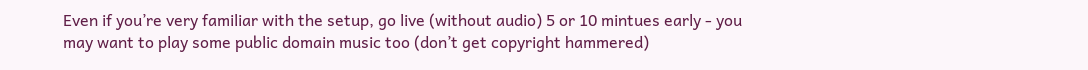Even if you’re very familiar with the setup, go live (without audio) 5 or 10 mintues early - you may want to play some public domain music too (don’t get copyright hammered)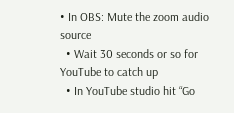• In OBS: Mute the zoom audio source
  • Wait 30 seconds or so for YouTube to catch up
  • In YouTube studio hit “Go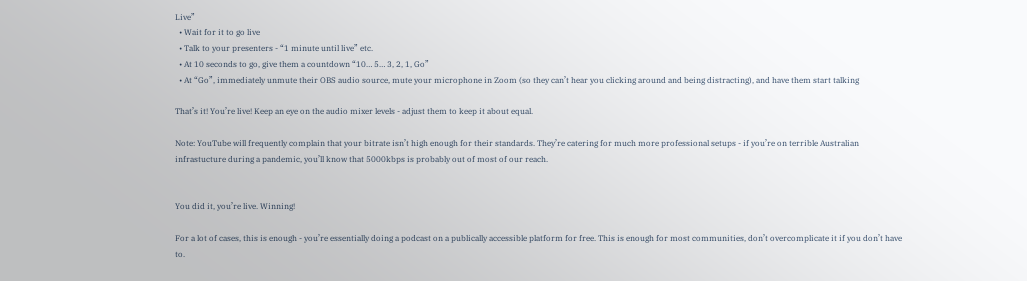Live”
  • Wait for it to go live
  • Talk to your presenters - “1 minute until live” etc.
  • At 10 seconds to go, give them a countdown “10… 5… 3, 2, 1, Go”
  • At “Go”, immediately unmute their OBS audio source, mute your microphone in Zoom (so they can’t hear you clicking around and being distracting), and have them start talking

That’s it! You’re live! Keep an eye on the audio mixer levels - adjust them to keep it about equal.

Note: YouTube will frequently complain that your bitrate isn’t high enough for their standards. They’re catering for much more professional setups - if you’re on terrible Australian infrastucture during a pandemic, you’ll know that 5000kbps is probably out of most of our reach.


You did it, you’re live. Winning!

For a lot of cases, this is enough - you’re essentially doing a podcast on a publically accessible platform for free. This is enough for most communities, don’t overcomplicate it if you don’t have to.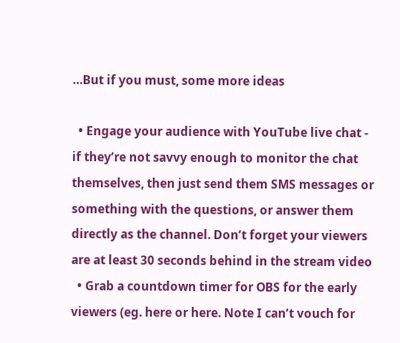…But if you must, some more ideas

  • Engage your audience with YouTube live chat - if they’re not savvy enough to monitor the chat themselves, then just send them SMS messages or something with the questions, or answer them directly as the channel. Don’t forget your viewers are at least 30 seconds behind in the stream video
  • Grab a countdown timer for OBS for the early viewers (eg. here or here. Note I can’t vouch for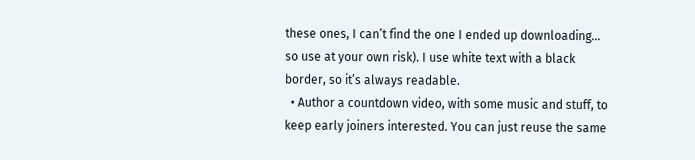these ones, I can’t find the one I ended up downloading… so use at your own risk). I use white text with a black border, so it’s always readable.
  • Author a countdown video, with some music and stuff, to keep early joiners interested. You can just reuse the same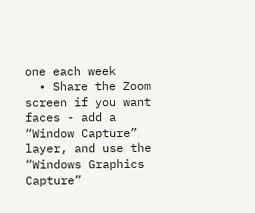one each week
  • Share the Zoom screen if you want faces - add a “Window Capture” layer, and use the “Windows Graphics Capture”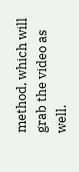method, which will grab the video as well.